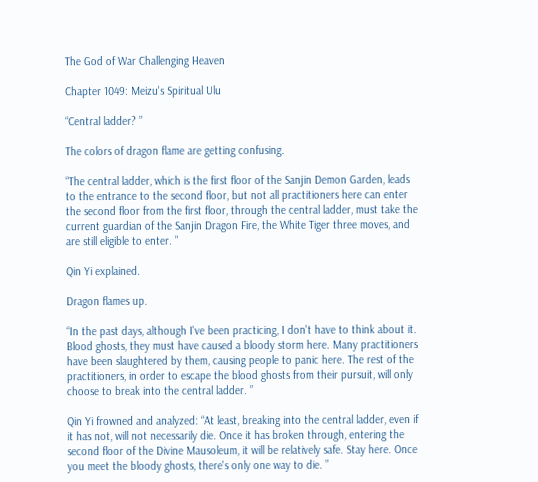The God of War Challenging Heaven

Chapter 1049: Meizu's Spiritual Ulu

“Central ladder? ”

The colors of dragon flame are getting confusing.

“The central ladder, which is the first floor of the Sanjin Demon Garden, leads to the entrance to the second floor, but not all practitioners here can enter the second floor from the first floor, through the central ladder, must take the current guardian of the Sanjin Dragon Fire, the White Tiger three moves, and are still eligible to enter. ”

Qin Yi explained.

Dragon flames up.

“In the past days, although I've been practicing, I don't have to think about it. Blood ghosts, they must have caused a bloody storm here. Many practitioners have been slaughtered by them, causing people to panic here. The rest of the practitioners, in order to escape the blood ghosts from their pursuit, will only choose to break into the central ladder. ”

Qin Yi frowned and analyzed: “At least, breaking into the central ladder, even if it has not, will not necessarily die. Once it has broken through, entering the second floor of the Divine Mausoleum, it will be relatively safe. Stay here. Once you meet the bloody ghosts, there's only one way to die. ”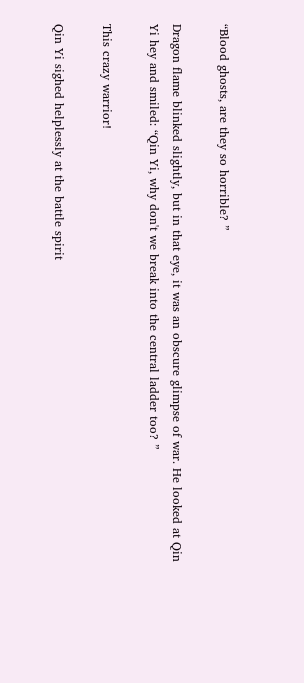“Blood ghosts, are they so horrible? ”

Dragon flame blinked slightly, but in that eye, it was an obscure glimpse of war. He looked at Qin Yi hey and smiled: “Qin Yi, why don't we break into the central ladder too? ”

This crazy warrior!

Qin Yi sighed helplessly at the battle spirit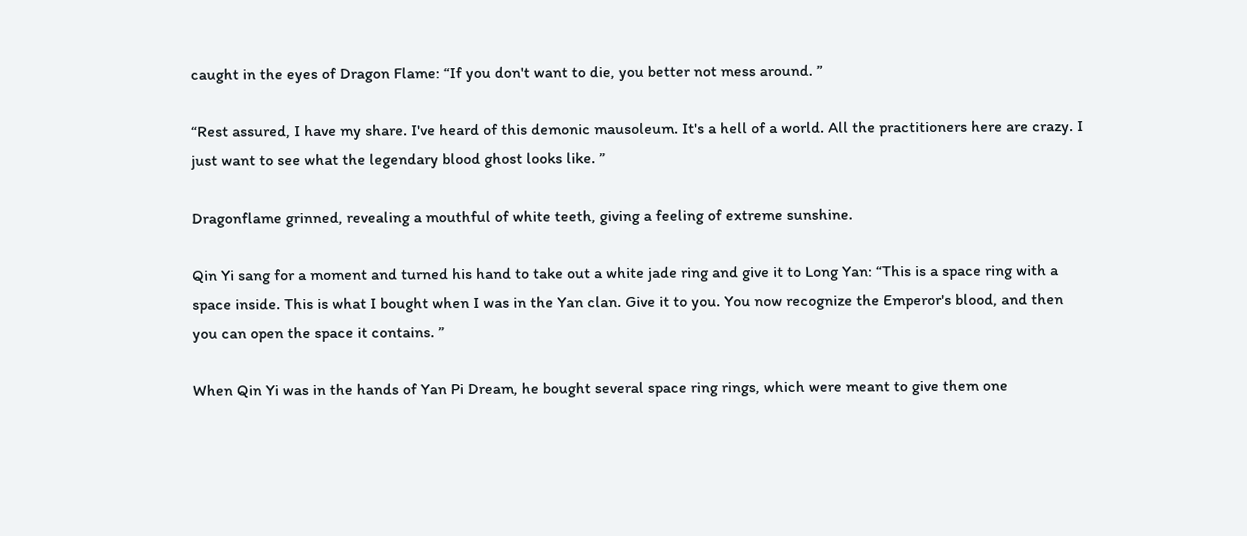caught in the eyes of Dragon Flame: “If you don't want to die, you better not mess around. ”

“Rest assured, I have my share. I've heard of this demonic mausoleum. It's a hell of a world. All the practitioners here are crazy. I just want to see what the legendary blood ghost looks like. ”

Dragonflame grinned, revealing a mouthful of white teeth, giving a feeling of extreme sunshine.

Qin Yi sang for a moment and turned his hand to take out a white jade ring and give it to Long Yan: “This is a space ring with a space inside. This is what I bought when I was in the Yan clan. Give it to you. You now recognize the Emperor's blood, and then you can open the space it contains. ”

When Qin Yi was in the hands of Yan Pi Dream, he bought several space ring rings, which were meant to give them one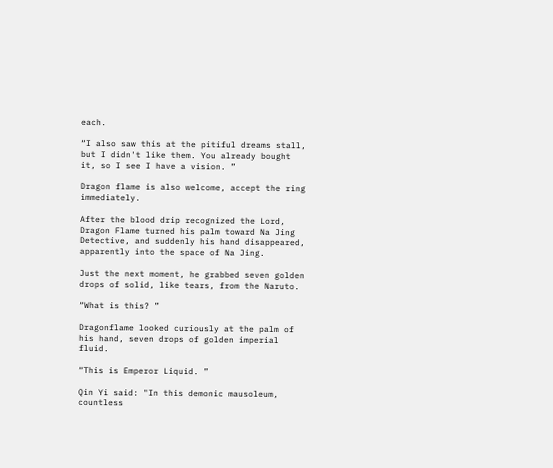each.

“I also saw this at the pitiful dreams stall, but I didn't like them. You already bought it, so I see I have a vision. ”

Dragon flame is also welcome, accept the ring immediately.

After the blood drip recognized the Lord, Dragon Flame turned his palm toward Na Jing Detective, and suddenly his hand disappeared, apparently into the space of Na Jing.

Just the next moment, he grabbed seven golden drops of solid, like tears, from the Naruto.

“What is this? ”

Dragonflame looked curiously at the palm of his hand, seven drops of golden imperial fluid.

“This is Emperor Liquid. ”

Qin Yi said: "In this demonic mausoleum, countless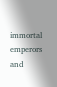immortal emperors and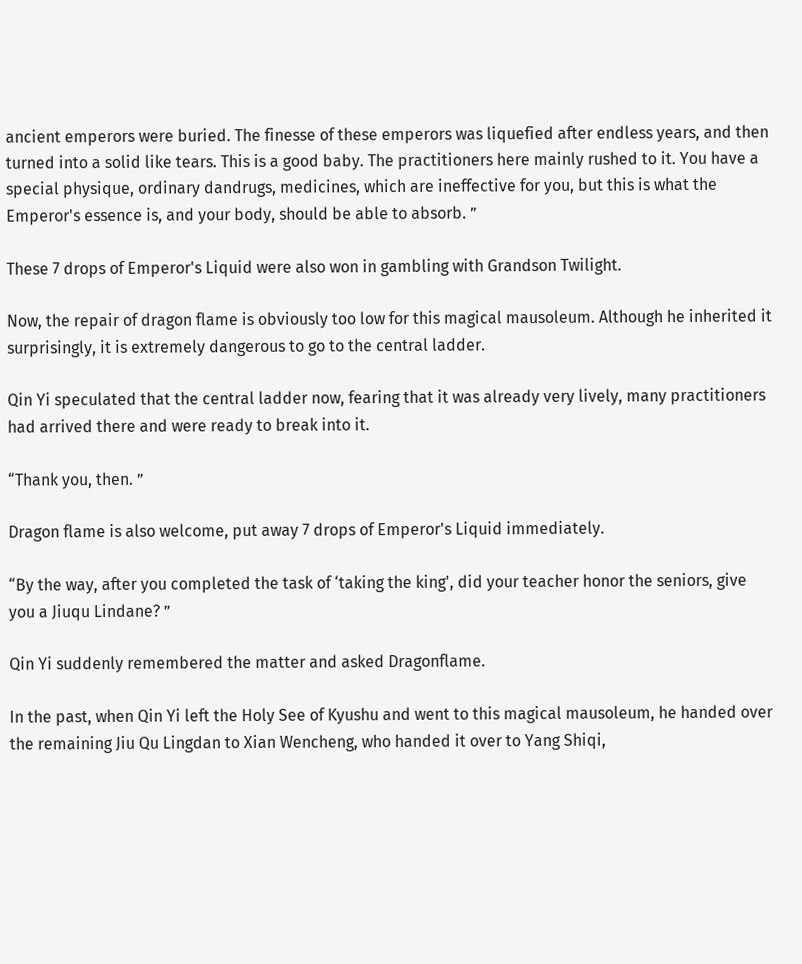ancient emperors were buried. The finesse of these emperors was liquefied after endless years, and then turned into a solid like tears. This is a good baby. The practitioners here mainly rushed to it. You have a special physique, ordinary dandrugs, medicines, which are ineffective for you, but this is what the Emperor's essence is, and your body, should be able to absorb. ”

These 7 drops of Emperor's Liquid were also won in gambling with Grandson Twilight.

Now, the repair of dragon flame is obviously too low for this magical mausoleum. Although he inherited it surprisingly, it is extremely dangerous to go to the central ladder.

Qin Yi speculated that the central ladder now, fearing that it was already very lively, many practitioners had arrived there and were ready to break into it.

“Thank you, then. ”

Dragon flame is also welcome, put away 7 drops of Emperor's Liquid immediately.

“By the way, after you completed the task of ‘taking the king', did your teacher honor the seniors, give you a Jiuqu Lindane? ”

Qin Yi suddenly remembered the matter and asked Dragonflame.

In the past, when Qin Yi left the Holy See of Kyushu and went to this magical mausoleum, he handed over the remaining Jiu Qu Lingdan to Xian Wencheng, who handed it over to Yang Shiqi,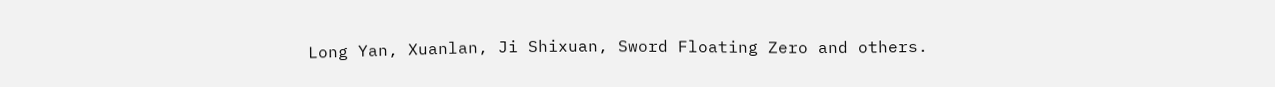Long Yan, Xuanlan, Ji Shixuan, Sword Floating Zero and others.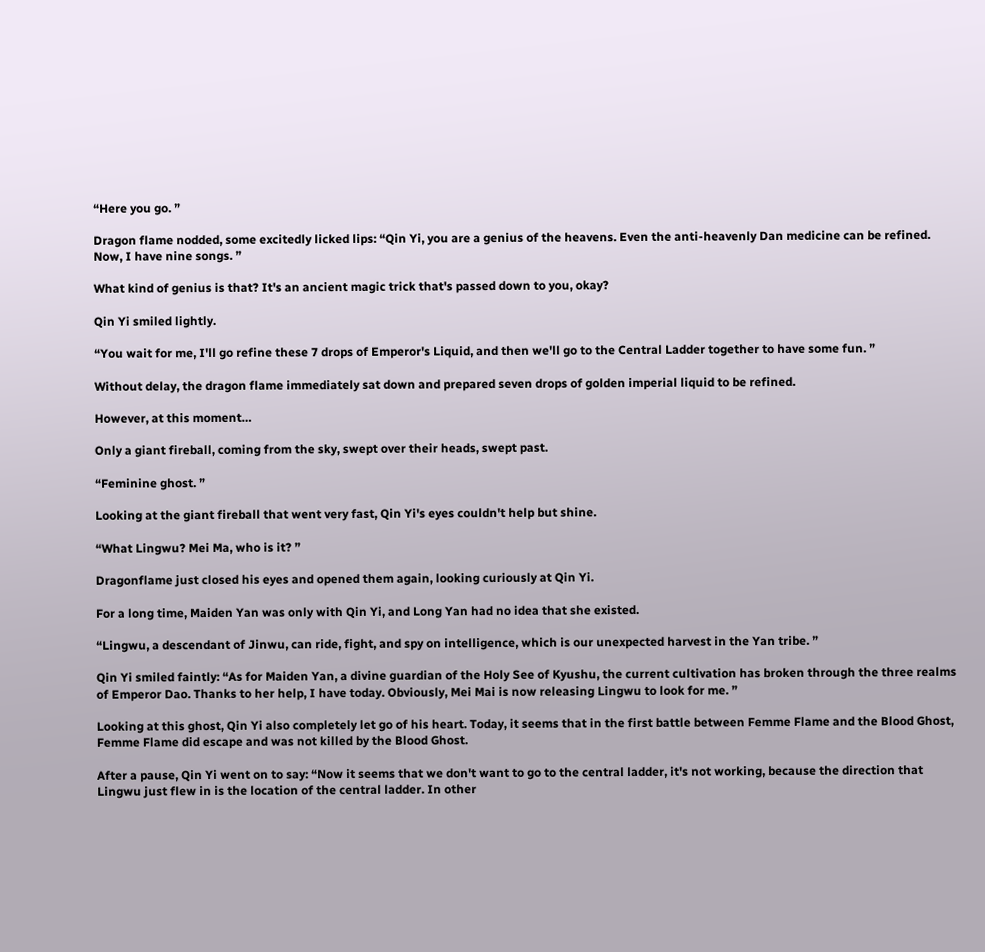“Here you go. ”

Dragon flame nodded, some excitedly licked lips: “Qin Yi, you are a genius of the heavens. Even the anti-heavenly Dan medicine can be refined. Now, I have nine songs. ”

What kind of genius is that? It's an ancient magic trick that's passed down to you, okay?

Qin Yi smiled lightly.

“You wait for me, I'll go refine these 7 drops of Emperor's Liquid, and then we'll go to the Central Ladder together to have some fun. ”

Without delay, the dragon flame immediately sat down and prepared seven drops of golden imperial liquid to be refined.

However, at this moment…

Only a giant fireball, coming from the sky, swept over their heads, swept past.

“Feminine ghost. ”

Looking at the giant fireball that went very fast, Qin Yi's eyes couldn't help but shine.

“What Lingwu? Mei Ma, who is it? ”

Dragonflame just closed his eyes and opened them again, looking curiously at Qin Yi.

For a long time, Maiden Yan was only with Qin Yi, and Long Yan had no idea that she existed.

“Lingwu, a descendant of Jinwu, can ride, fight, and spy on intelligence, which is our unexpected harvest in the Yan tribe. ”

Qin Yi smiled faintly: “As for Maiden Yan, a divine guardian of the Holy See of Kyushu, the current cultivation has broken through the three realms of Emperor Dao. Thanks to her help, I have today. Obviously, Mei Mai is now releasing Lingwu to look for me. ”

Looking at this ghost, Qin Yi also completely let go of his heart. Today, it seems that in the first battle between Femme Flame and the Blood Ghost, Femme Flame did escape and was not killed by the Blood Ghost.

After a pause, Qin Yi went on to say: “Now it seems that we don't want to go to the central ladder, it's not working, because the direction that Lingwu just flew in is the location of the central ladder. In other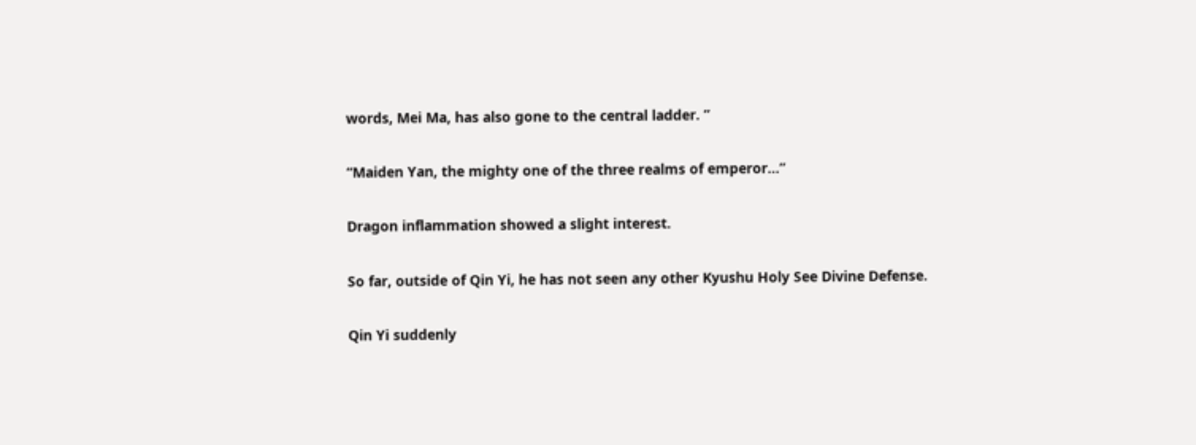words, Mei Ma, has also gone to the central ladder. ”

“Maiden Yan, the mighty one of the three realms of emperor...”

Dragon inflammation showed a slight interest.

So far, outside of Qin Yi, he has not seen any other Kyushu Holy See Divine Defense.

Qin Yi suddenly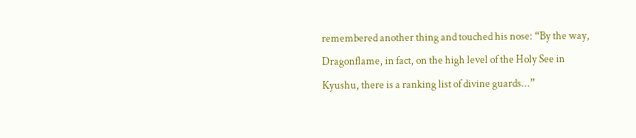remembered another thing and touched his nose: “By the way, Dragonflame, in fact, on the high level of the Holy See in Kyushu, there is a ranking list of divine guards...”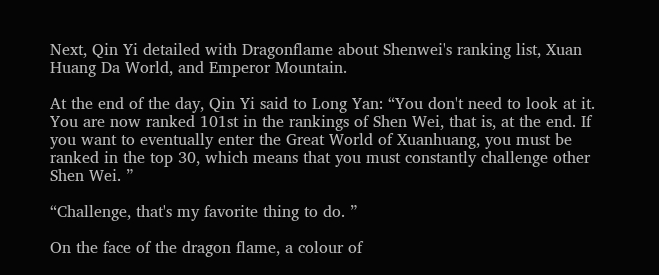Next, Qin Yi detailed with Dragonflame about Shenwei's ranking list, Xuan Huang Da World, and Emperor Mountain.

At the end of the day, Qin Yi said to Long Yan: “You don't need to look at it. You are now ranked 101st in the rankings of Shen Wei, that is, at the end. If you want to eventually enter the Great World of Xuanhuang, you must be ranked in the top 30, which means that you must constantly challenge other Shen Wei. ”

“Challenge, that's my favorite thing to do. ”

On the face of the dragon flame, a colour of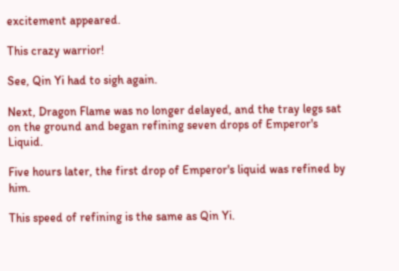excitement appeared.

This crazy warrior!

See, Qin Yi had to sigh again.

Next, Dragon Flame was no longer delayed, and the tray legs sat on the ground and began refining seven drops of Emperor's Liquid.

Five hours later, the first drop of Emperor's liquid was refined by him.

This speed of refining is the same as Qin Yi.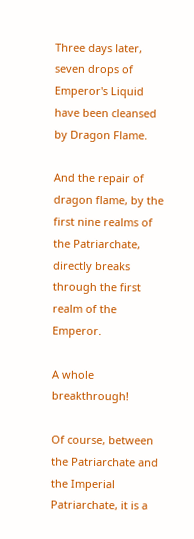Three days later, seven drops of Emperor's Liquid have been cleansed by Dragon Flame.

And the repair of dragon flame, by the first nine realms of the Patriarchate, directly breaks through the first realm of the Emperor.

A whole breakthrough!

Of course, between the Patriarchate and the Imperial Patriarchate, it is a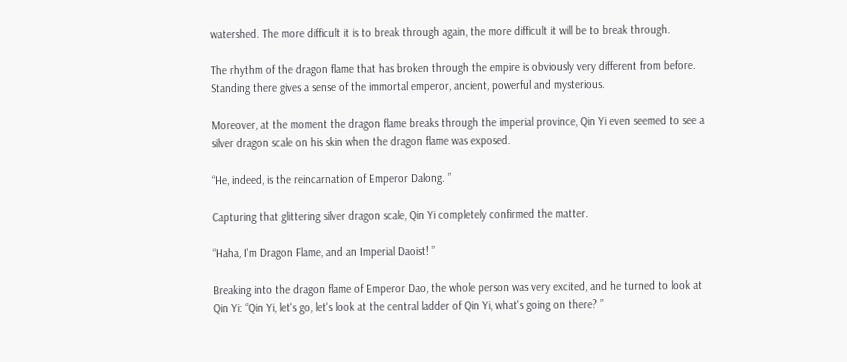watershed. The more difficult it is to break through again, the more difficult it will be to break through.

The rhythm of the dragon flame that has broken through the empire is obviously very different from before. Standing there gives a sense of the immortal emperor, ancient, powerful and mysterious.

Moreover, at the moment the dragon flame breaks through the imperial province, Qin Yi even seemed to see a silver dragon scale on his skin when the dragon flame was exposed.

“He, indeed, is the reincarnation of Emperor Dalong. ”

Capturing that glittering silver dragon scale, Qin Yi completely confirmed the matter.

“Haha, I'm Dragon Flame, and an Imperial Daoist! ”

Breaking into the dragon flame of Emperor Dao, the whole person was very excited, and he turned to look at Qin Yi: “Qin Yi, let's go, let's look at the central ladder of Qin Yi, what's going on there? ”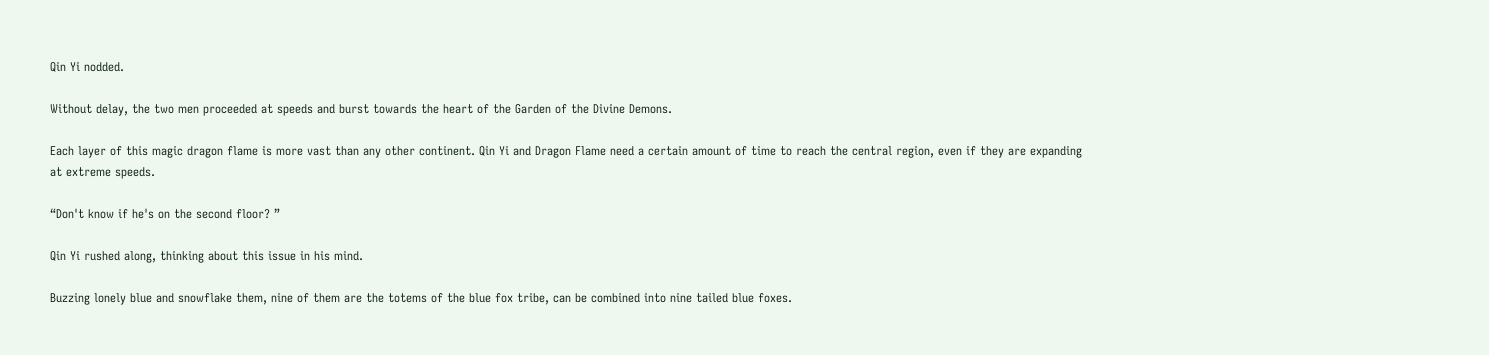Qin Yi nodded.

Without delay, the two men proceeded at speeds and burst towards the heart of the Garden of the Divine Demons.

Each layer of this magic dragon flame is more vast than any other continent. Qin Yi and Dragon Flame need a certain amount of time to reach the central region, even if they are expanding at extreme speeds.

“Don't know if he's on the second floor? ”

Qin Yi rushed along, thinking about this issue in his mind.

Buzzing lonely blue and snowflake them, nine of them are the totems of the blue fox tribe, can be combined into nine tailed blue foxes.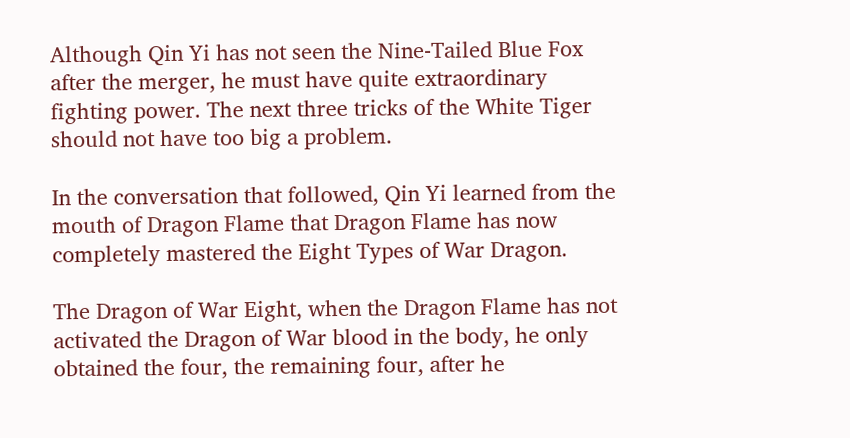Although Qin Yi has not seen the Nine-Tailed Blue Fox after the merger, he must have quite extraordinary fighting power. The next three tricks of the White Tiger should not have too big a problem.

In the conversation that followed, Qin Yi learned from the mouth of Dragon Flame that Dragon Flame has now completely mastered the Eight Types of War Dragon.

The Dragon of War Eight, when the Dragon Flame has not activated the Dragon of War blood in the body, he only obtained the four, the remaining four, after he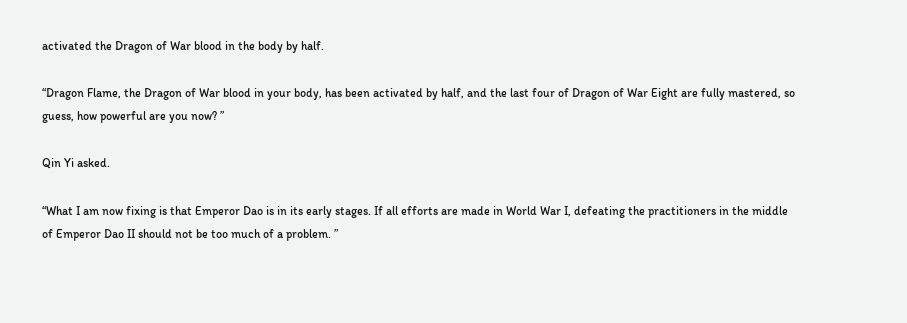activated the Dragon of War blood in the body by half.

“Dragon Flame, the Dragon of War blood in your body, has been activated by half, and the last four of Dragon of War Eight are fully mastered, so guess, how powerful are you now? ”

Qin Yi asked.

“What I am now fixing is that Emperor Dao is in its early stages. If all efforts are made in World War I, defeating the practitioners in the middle of Emperor Dao II should not be too much of a problem. ”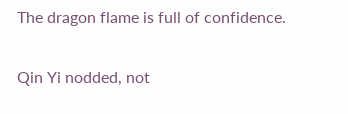The dragon flame is full of confidence.

Qin Yi nodded, not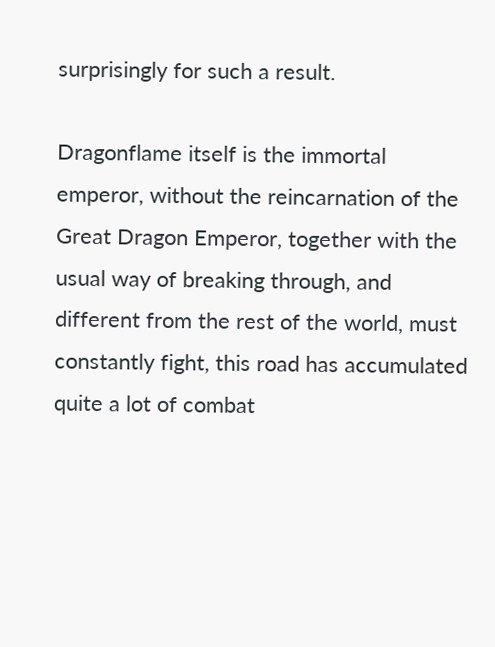surprisingly for such a result.

Dragonflame itself is the immortal emperor, without the reincarnation of the Great Dragon Emperor, together with the usual way of breaking through, and different from the rest of the world, must constantly fight, this road has accumulated quite a lot of combat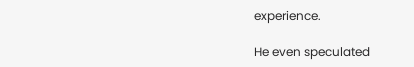experience.

He even speculated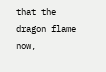that the dragon flame now,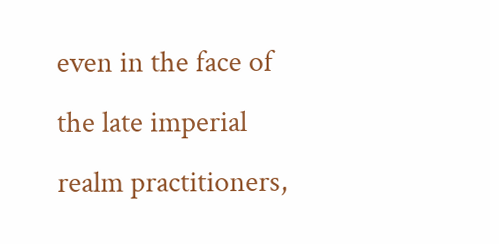even in the face of the late imperial realm practitioners,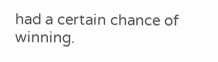had a certain chance of winning.